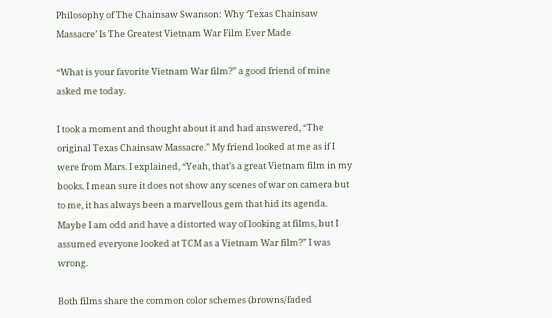Philosophy of The Chainsaw Swanson: Why ‘Texas Chainsaw Massacre’ Is The Greatest Vietnam War Film Ever Made

“What is your favorite Vietnam War film?” a good friend of mine asked me today.

I took a moment and thought about it and had answered, “The original Texas Chainsaw Massacre.” My friend looked at me as if I were from Mars. I explained, “Yeah, that’s a great Vietnam film in my books. I mean sure it does not show any scenes of war on camera but to me, it has always been a marvellous gem that hid its agenda. Maybe I am odd and have a distorted way of looking at films, but I assumed everyone looked at TCM as a Vietnam War film?” I was wrong.

Both films share the common color schemes (browns/faded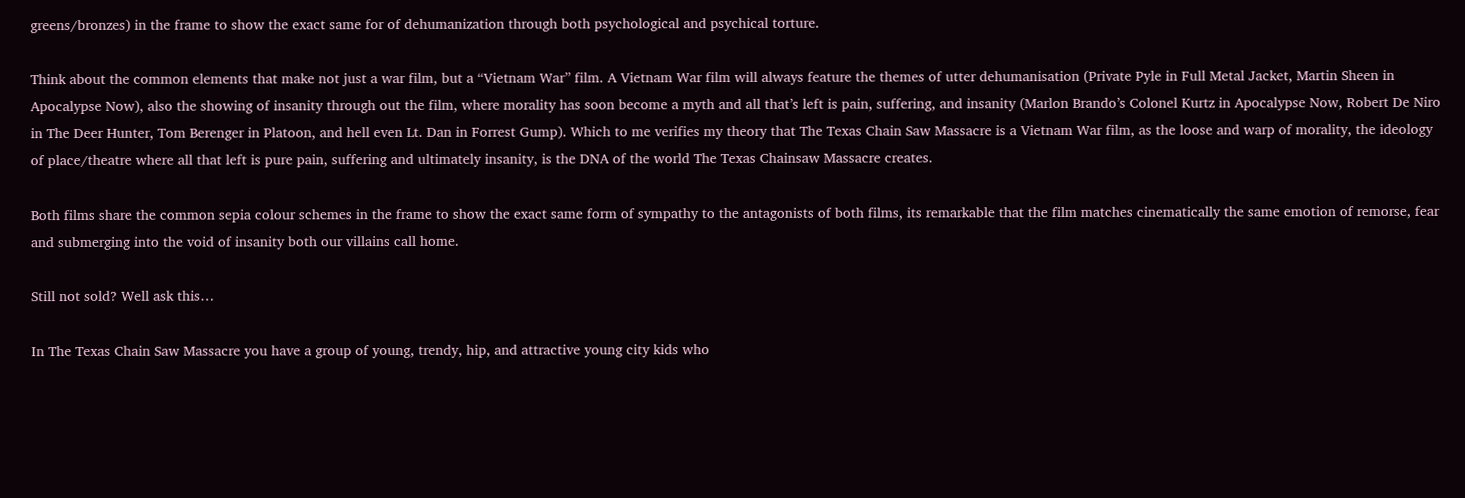greens/bronzes) in the frame to show the exact same for of dehumanization through both psychological and psychical torture.

Think about the common elements that make not just a war film, but a “Vietnam War” film. A Vietnam War film will always feature the themes of utter dehumanisation (Private Pyle in Full Metal Jacket, Martin Sheen in Apocalypse Now), also the showing of insanity through out the film, where morality has soon become a myth and all that’s left is pain, suffering, and insanity (Marlon Brando’s Colonel Kurtz in Apocalypse Now, Robert De Niro in The Deer Hunter, Tom Berenger in Platoon, and hell even Lt. Dan in Forrest Gump). Which to me verifies my theory that The Texas Chain Saw Massacre is a Vietnam War film, as the loose and warp of morality, the ideology of place/theatre where all that left is pure pain, suffering and ultimately insanity, is the DNA of the world The Texas Chainsaw Massacre creates.

Both films share the common sepia colour schemes in the frame to show the exact same form of sympathy to the antagonists of both films, its remarkable that the film matches cinematically the same emotion of remorse, fear and submerging into the void of insanity both our villains call home.

Still not sold? Well ask this…

In The Texas Chain Saw Massacre you have a group of young, trendy, hip, and attractive young city kids who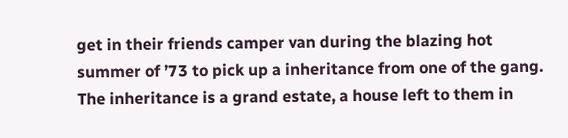get in their friends camper van during the blazing hot summer of ’73 to pick up a inheritance from one of the gang. The inheritance is a grand estate, a house left to them in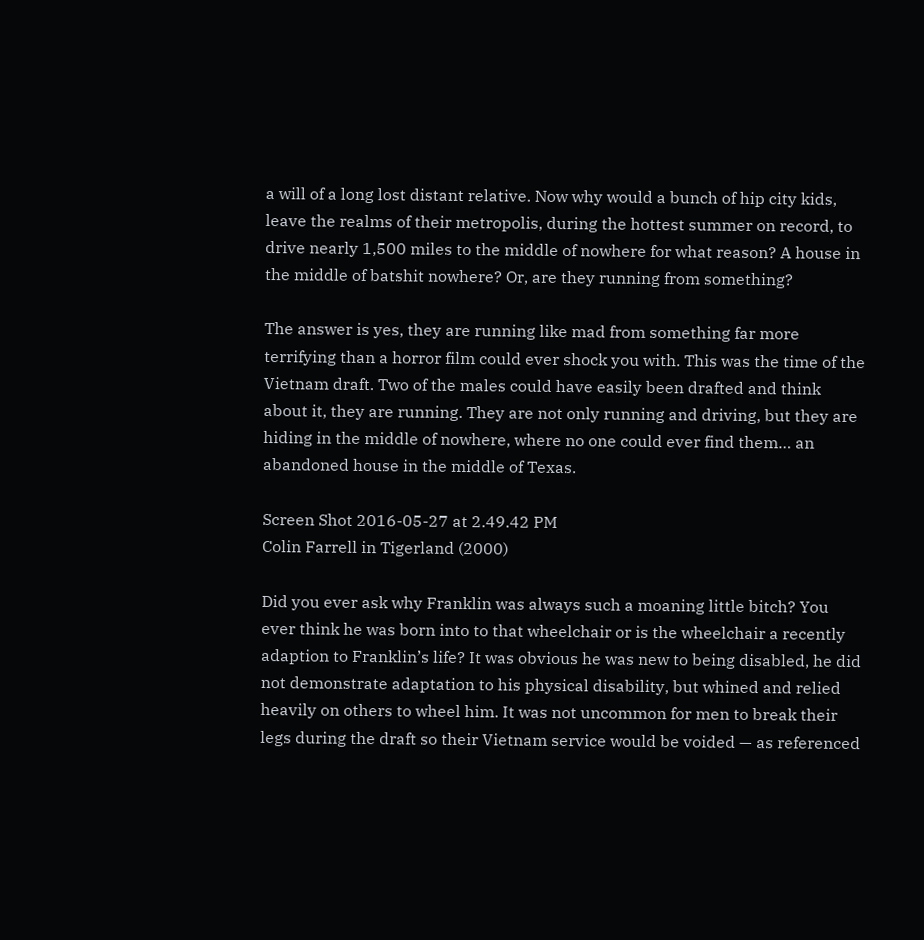a will of a long lost distant relative. Now why would a bunch of hip city kids, leave the realms of their metropolis, during the hottest summer on record, to drive nearly 1,500 miles to the middle of nowhere for what reason? A house in the middle of batshit nowhere? Or, are they running from something?

The answer is yes, they are running like mad from something far more terrifying than a horror film could ever shock you with. This was the time of the Vietnam draft. Two of the males could have easily been drafted and think about it, they are running. They are not only running and driving, but they are hiding in the middle of nowhere, where no one could ever find them… an abandoned house in the middle of Texas.

Screen Shot 2016-05-27 at 2.49.42 PM
Colin Farrell in Tigerland (2000)

Did you ever ask why Franklin was always such a moaning little bitch? You ever think he was born into to that wheelchair or is the wheelchair a recently adaption to Franklin’s life? It was obvious he was new to being disabled, he did not demonstrate adaptation to his physical disability, but whined and relied heavily on others to wheel him. It was not uncommon for men to break their legs during the draft so their Vietnam service would be voided — as referenced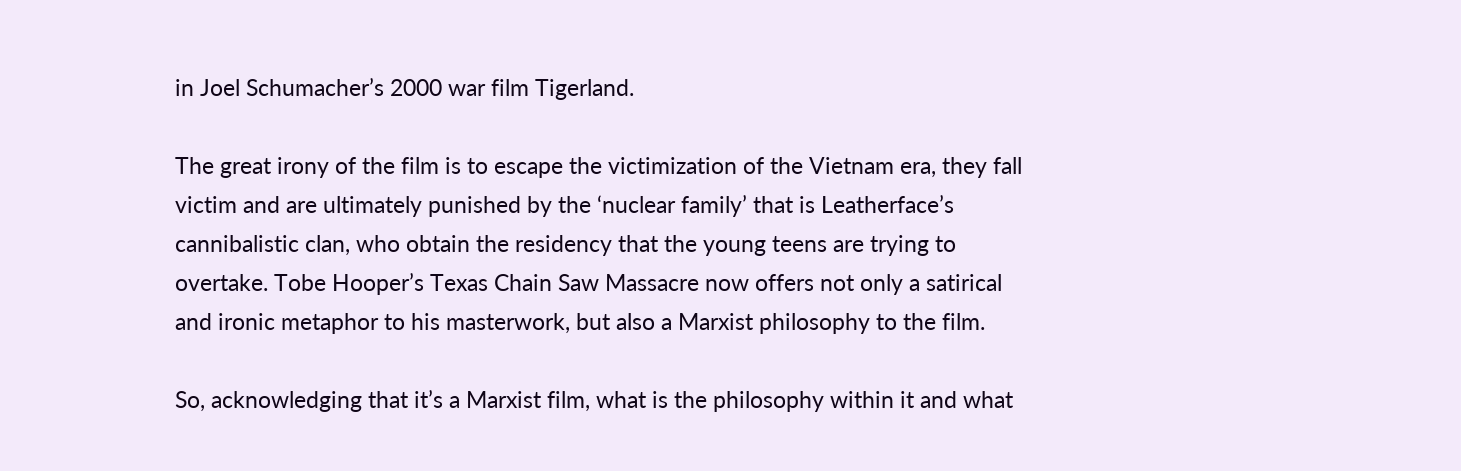in Joel Schumacher’s 2000 war film Tigerland.

The great irony of the film is to escape the victimization of the Vietnam era, they fall victim and are ultimately punished by the ‘nuclear family’ that is Leatherface’s cannibalistic clan, who obtain the residency that the young teens are trying to overtake. Tobe Hooper’s Texas Chain Saw Massacre now offers not only a satirical and ironic metaphor to his masterwork, but also a Marxist philosophy to the film.

So, acknowledging that it’s a Marxist film, what is the philosophy within it and what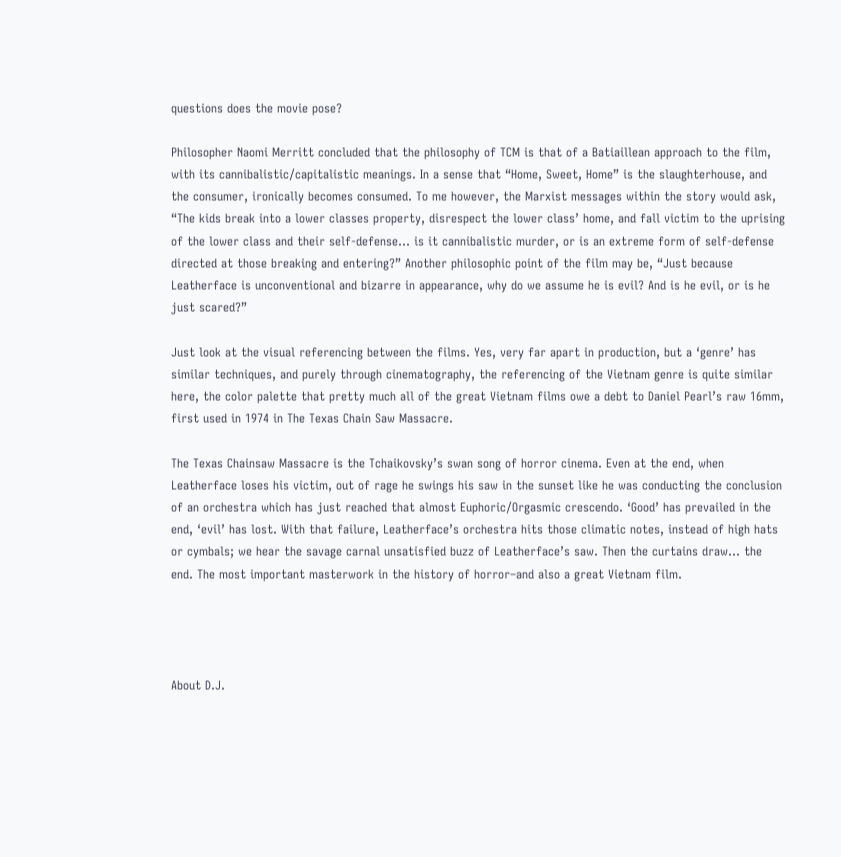questions does the movie pose?

Philosopher Naomi Merritt concluded that the philosophy of TCM is that of a Batiaillean approach to the film, with its cannibalistic/capitalistic meanings. In a sense that “Home, Sweet, Home” is the slaughterhouse, and the consumer, ironically becomes consumed. To me however, the Marxist messages within the story would ask, “The kids break into a lower classes property, disrespect the lower class’ home, and fall victim to the uprising of the lower class and their self-defense… is it cannibalistic murder, or is an extreme form of self-defense directed at those breaking and entering?” Another philosophic point of the film may be, “Just because Leatherface is unconventional and bizarre in appearance, why do we assume he is evil? And is he evil, or is he just scared?”

Just look at the visual referencing between the films. Yes, very far apart in production, but a ‘genre’ has similar techniques, and purely through cinematography, the referencing of the Vietnam genre is quite similar here, the color palette that pretty much all of the great Vietnam films owe a debt to Daniel Pearl’s raw 16mm, first used in 1974 in The Texas Chain Saw Massacre.

The Texas Chainsaw Massacre is the Tchaikovsky’s swan song of horror cinema. Even at the end, when Leatherface loses his victim, out of rage he swings his saw in the sunset like he was conducting the conclusion of an orchestra which has just reached that almost Euphoric/Orgasmic crescendo. ‘Good’ has prevailed in the end, ‘evil’ has lost. With that failure, Leatherface’s orchestra hits those climatic notes, instead of high hats or cymbals; we hear the savage carnal unsatisfied buzz of Leatherface’s saw. Then the curtains draw… the end. The most important masterwork in the history of horror–and also a great Vietnam film.




About D.J.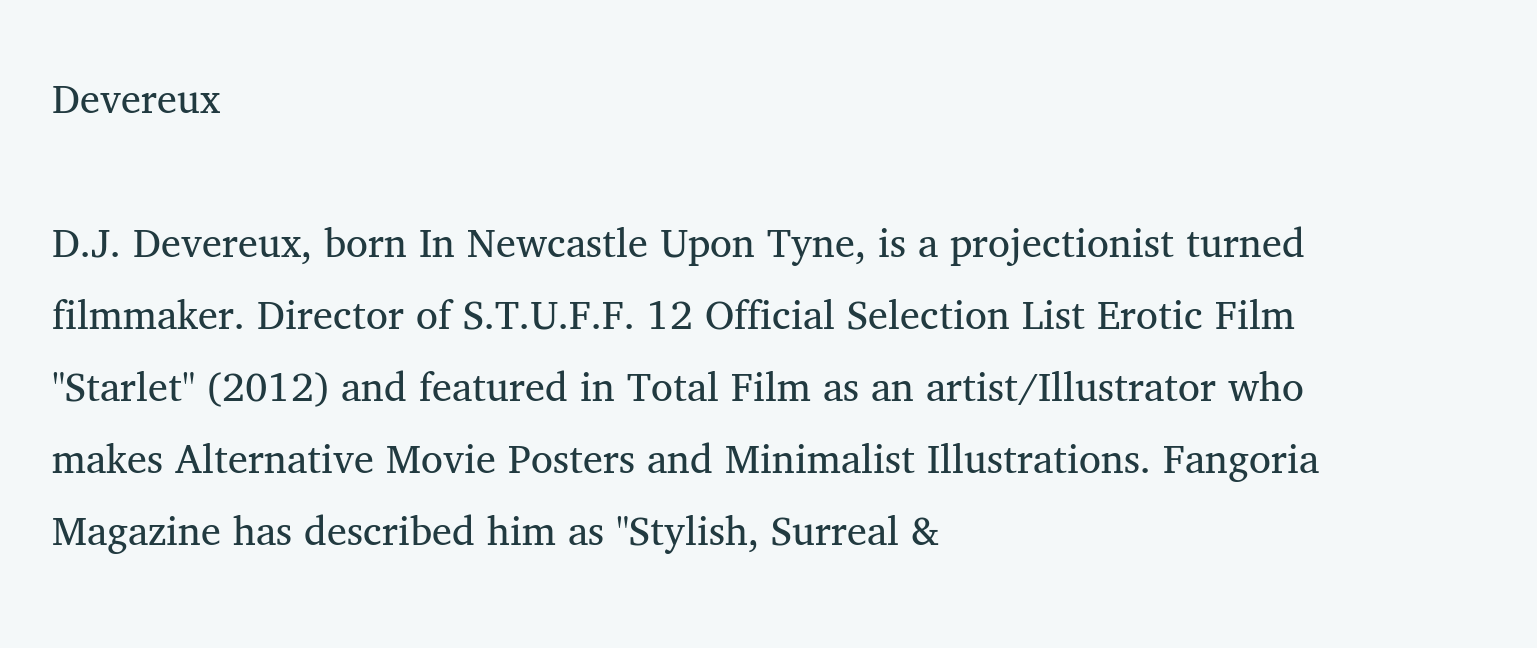Devereux

D.J. Devereux, born In Newcastle Upon Tyne, is a projectionist turned filmmaker. Director of S.T.U.F.F. 12 Official Selection List Erotic Film "Starlet" (2012) and featured in Total Film as an artist/Illustrator who makes Alternative Movie Posters and Minimalist Illustrations. Fangoria Magazine has described him as "Stylish, Surreal &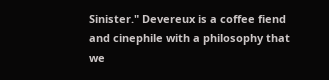Sinister." Devereux is a coffee fiend and cinephile with a philosophy that we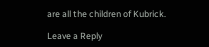are all the children of Kubrick.

Leave a Reply